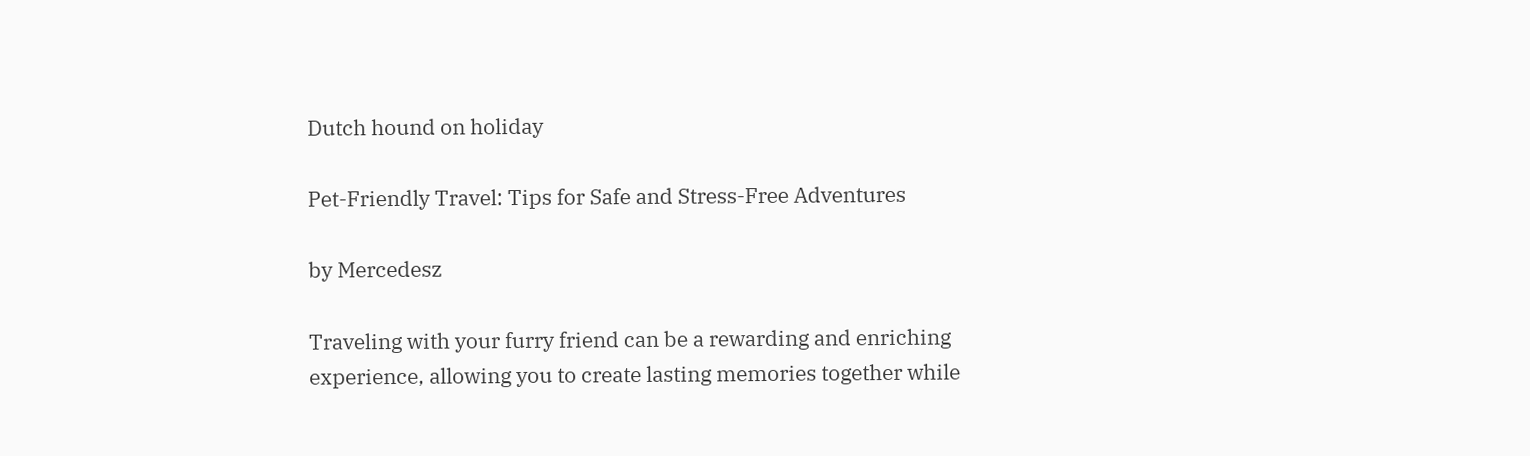Dutch hound on holiday

Pet-Friendly Travel: Tips for Safe and Stress-Free Adventures

by Mercedesz

Traveling with your furry friend can be a rewarding and enriching experience, allowing you to create lasting memories together while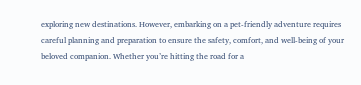exploring new destinations. However, embarking on a pet-friendly adventure requires careful planning and preparation to ensure the safety, comfort, and well-being of your beloved companion. Whether you’re hitting the road for a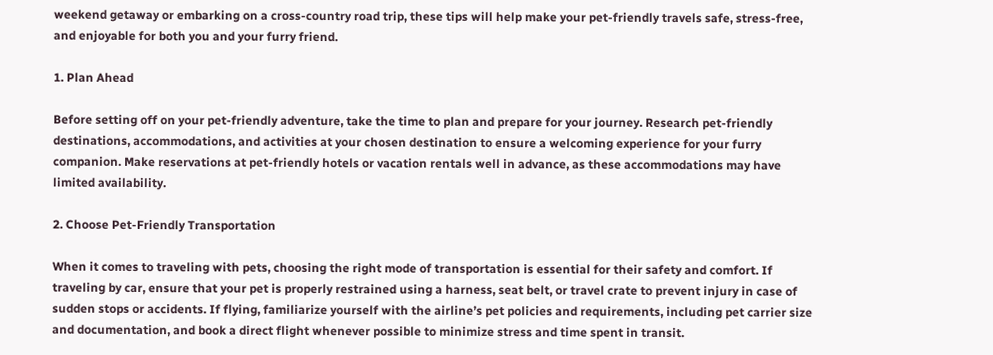weekend getaway or embarking on a cross-country road trip, these tips will help make your pet-friendly travels safe, stress-free, and enjoyable for both you and your furry friend.

1. Plan Ahead

Before setting off on your pet-friendly adventure, take the time to plan and prepare for your journey. Research pet-friendly destinations, accommodations, and activities at your chosen destination to ensure a welcoming experience for your furry companion. Make reservations at pet-friendly hotels or vacation rentals well in advance, as these accommodations may have limited availability.

2. Choose Pet-Friendly Transportation

When it comes to traveling with pets, choosing the right mode of transportation is essential for their safety and comfort. If traveling by car, ensure that your pet is properly restrained using a harness, seat belt, or travel crate to prevent injury in case of sudden stops or accidents. If flying, familiarize yourself with the airline’s pet policies and requirements, including pet carrier size and documentation, and book a direct flight whenever possible to minimize stress and time spent in transit.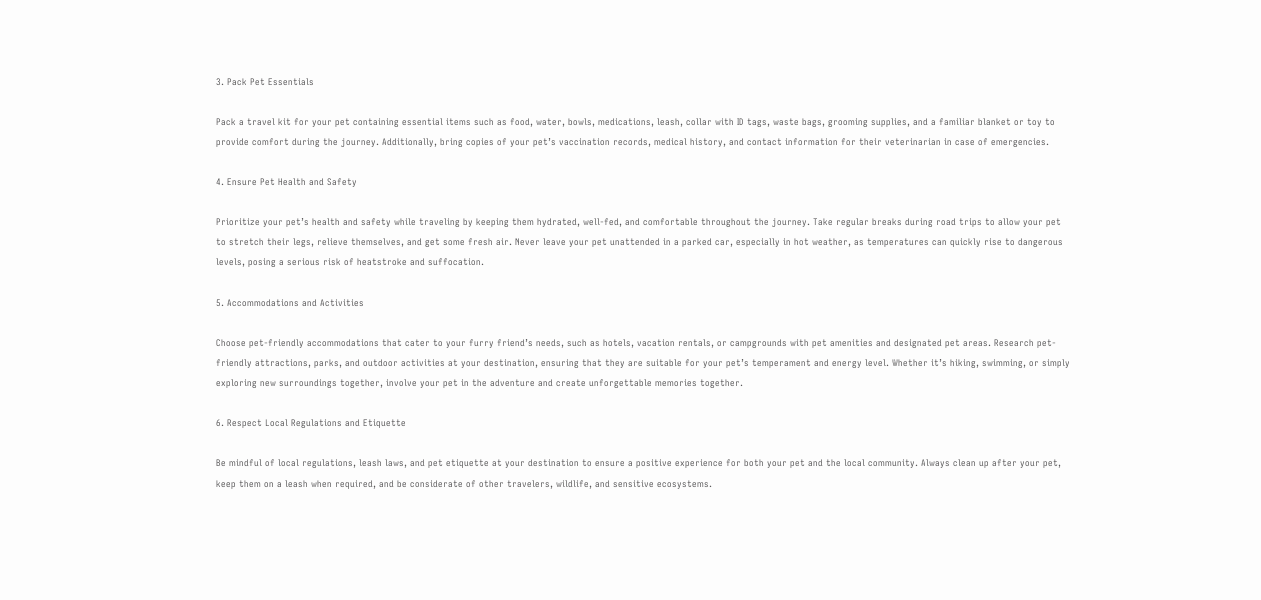3. Pack Pet Essentials

Pack a travel kit for your pet containing essential items such as food, water, bowls, medications, leash, collar with ID tags, waste bags, grooming supplies, and a familiar blanket or toy to provide comfort during the journey. Additionally, bring copies of your pet’s vaccination records, medical history, and contact information for their veterinarian in case of emergencies.

4. Ensure Pet Health and Safety

Prioritize your pet’s health and safety while traveling by keeping them hydrated, well-fed, and comfortable throughout the journey. Take regular breaks during road trips to allow your pet to stretch their legs, relieve themselves, and get some fresh air. Never leave your pet unattended in a parked car, especially in hot weather, as temperatures can quickly rise to dangerous levels, posing a serious risk of heatstroke and suffocation.

5. Accommodations and Activities

Choose pet-friendly accommodations that cater to your furry friend’s needs, such as hotels, vacation rentals, or campgrounds with pet amenities and designated pet areas. Research pet-friendly attractions, parks, and outdoor activities at your destination, ensuring that they are suitable for your pet’s temperament and energy level. Whether it’s hiking, swimming, or simply exploring new surroundings together, involve your pet in the adventure and create unforgettable memories together.

6. Respect Local Regulations and Etiquette

Be mindful of local regulations, leash laws, and pet etiquette at your destination to ensure a positive experience for both your pet and the local community. Always clean up after your pet, keep them on a leash when required, and be considerate of other travelers, wildlife, and sensitive ecosystems.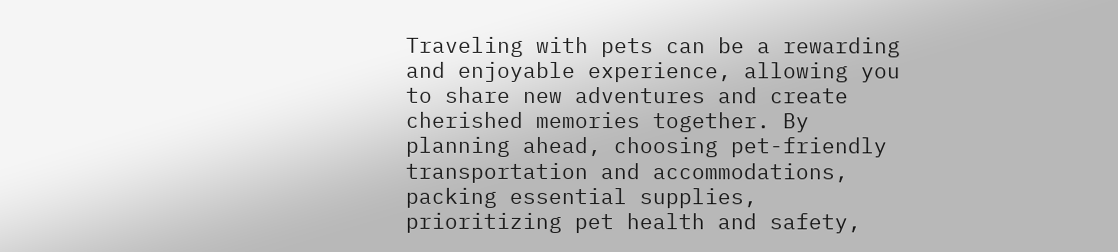Traveling with pets can be a rewarding and enjoyable experience, allowing you to share new adventures and create cherished memories together. By planning ahead, choosing pet-friendly transportation and accommodations, packing essential supplies, prioritizing pet health and safety,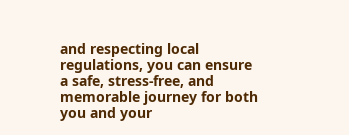and respecting local regulations, you can ensure a safe, stress-free, and memorable journey for both you and your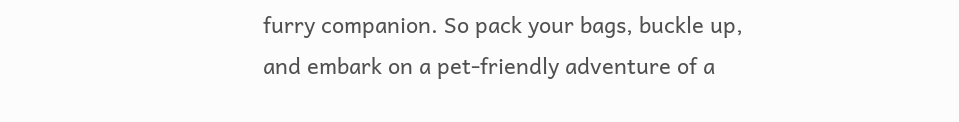furry companion. So pack your bags, buckle up, and embark on a pet-friendly adventure of a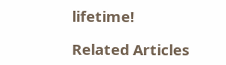lifetime!

Related Articles